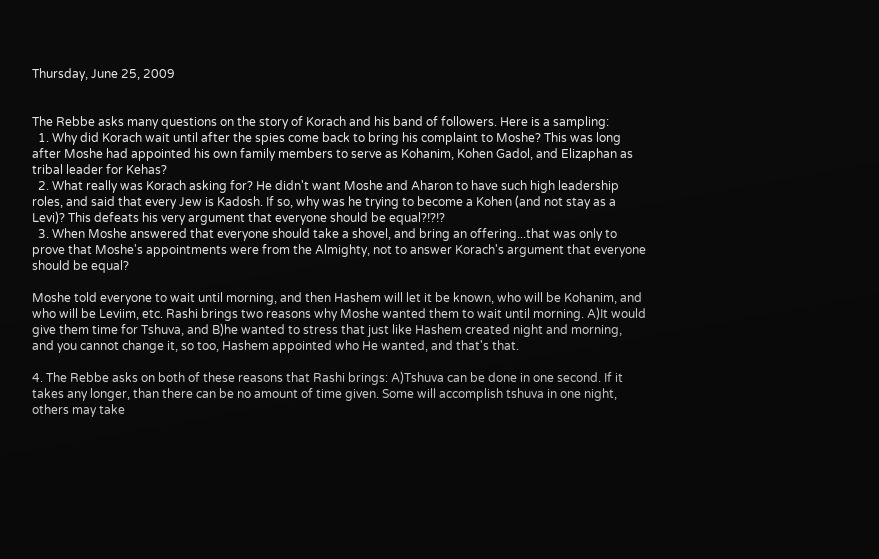Thursday, June 25, 2009


The Rebbe asks many questions on the story of Korach and his band of followers. Here is a sampling:
  1. Why did Korach wait until after the spies come back to bring his complaint to Moshe? This was long after Moshe had appointed his own family members to serve as Kohanim, Kohen Gadol, and Elizaphan as tribal leader for Kehas?
  2. What really was Korach asking for? He didn't want Moshe and Aharon to have such high leadership roles, and said that every Jew is Kadosh. If so, why was he trying to become a Kohen (and not stay as a Levi)? This defeats his very argument that everyone should be equal?!?!?
  3. When Moshe answered that everyone should take a shovel, and bring an offering...that was only to prove that Moshe's appointments were from the Almighty, not to answer Korach's argument that everyone should be equal?

Moshe told everyone to wait until morning, and then Hashem will let it be known, who will be Kohanim, and who will be Leviim, etc. Rashi brings two reasons why Moshe wanted them to wait until morning. A)It would give them time for Tshuva, and B)he wanted to stress that just like Hashem created night and morning, and you cannot change it, so too, Hashem appointed who He wanted, and that's that.

4. The Rebbe asks on both of these reasons that Rashi brings: A)Tshuva can be done in one second. If it takes any longer, than there can be no amount of time given. Some will accomplish tshuva in one night, others may take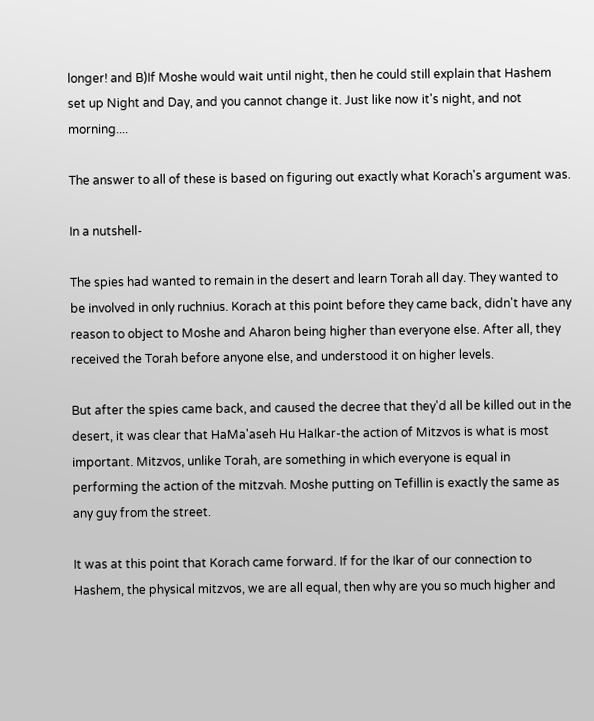longer! and B)If Moshe would wait until night, then he could still explain that Hashem set up Night and Day, and you cannot change it. Just like now it's night, and not morning....

The answer to all of these is based on figuring out exactly what Korach's argument was.

In a nutshell-

The spies had wanted to remain in the desert and learn Torah all day. They wanted to be involved in only ruchnius. Korach at this point before they came back, didn't have any reason to object to Moshe and Aharon being higher than everyone else. After all, they received the Torah before anyone else, and understood it on higher levels.

But after the spies came back, and caused the decree that they'd all be killed out in the desert, it was clear that HaMa'aseh Hu HaIkar-the action of Mitzvos is what is most important. Mitzvos, unlike Torah, are something in which everyone is equal in performing the action of the mitzvah. Moshe putting on Tefillin is exactly the same as any guy from the street.

It was at this point that Korach came forward. If for the Ikar of our connection to Hashem, the physical mitzvos, we are all equal, then why are you so much higher and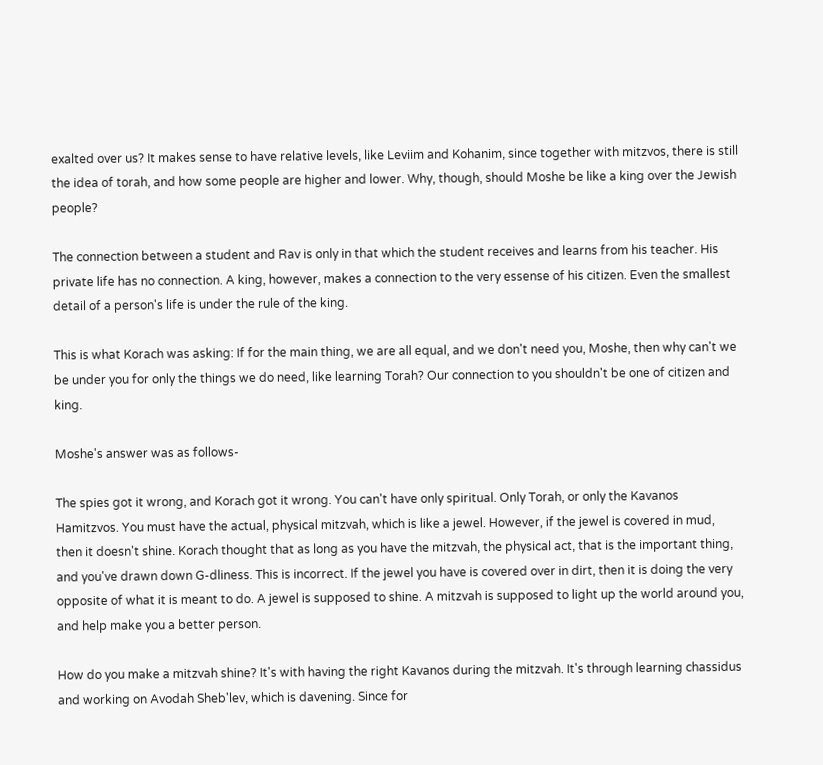exalted over us? It makes sense to have relative levels, like Leviim and Kohanim, since together with mitzvos, there is still the idea of torah, and how some people are higher and lower. Why, though, should Moshe be like a king over the Jewish people?

The connection between a student and Rav is only in that which the student receives and learns from his teacher. His private life has no connection. A king, however, makes a connection to the very essense of his citizen. Even the smallest detail of a person's life is under the rule of the king.

This is what Korach was asking: If for the main thing, we are all equal, and we don't need you, Moshe, then why can't we be under you for only the things we do need, like learning Torah? Our connection to you shouldn't be one of citizen and king.

Moshe's answer was as follows-

The spies got it wrong, and Korach got it wrong. You can't have only spiritual. Only Torah, or only the Kavanos Hamitzvos. You must have the actual, physical mitzvah, which is like a jewel. However, if the jewel is covered in mud, then it doesn't shine. Korach thought that as long as you have the mitzvah, the physical act, that is the important thing, and you've drawn down G-dliness. This is incorrect. If the jewel you have is covered over in dirt, then it is doing the very opposite of what it is meant to do. A jewel is supposed to shine. A mitzvah is supposed to light up the world around you, and help make you a better person.

How do you make a mitzvah shine? It's with having the right Kavanos during the mitzvah. It's through learning chassidus and working on Avodah Sheb'lev, which is davening. Since for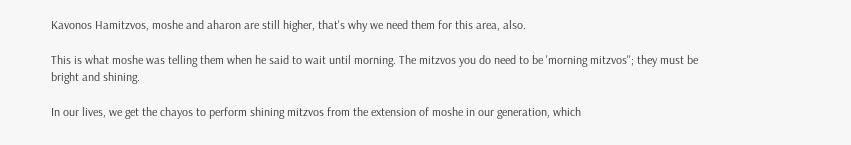Kavonos Hamitzvos, moshe and aharon are still higher, that's why we need them for this area, also.

This is what moshe was telling them when he said to wait until morning. The mitzvos you do need to be 'morning mitzvos''; they must be bright and shining.

In our lives, we get the chayos to perform shining mitzvos from the extension of moshe in our generation, which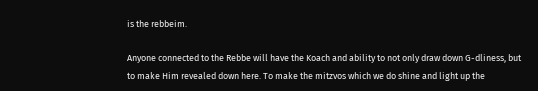is the rebbeim.

Anyone connected to the Rebbe will have the Koach and ability to not only draw down G-dliness, but to make Him revealed down here. To make the mitzvos which we do shine and light up the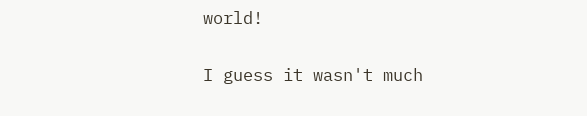world!

I guess it wasn't much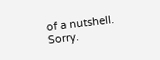of a nutshell. Sorry.